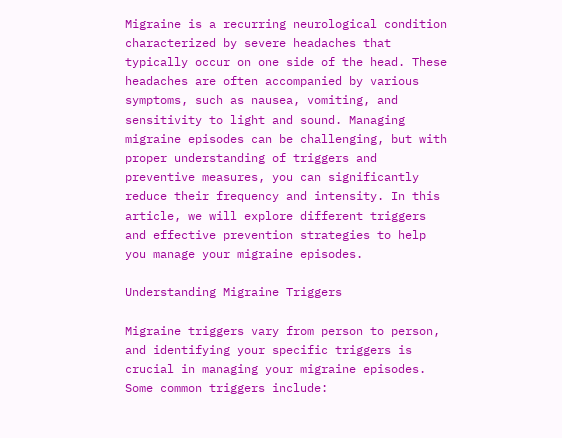Migraine is a recurring neurological condition characterized by severe headaches that typically occur on one side of the head. These headaches are often accompanied by various symptoms, such as nausea, vomiting, and sensitivity to light and sound. Managing migraine episodes can be challenging, but with proper understanding of triggers and preventive measures, you can significantly reduce their frequency and intensity. In this article, we will explore different triggers and effective prevention strategies to help you manage your migraine episodes.

Understanding Migraine Triggers

Migraine triggers vary from person to person, and identifying your specific triggers is crucial in managing your migraine episodes. Some common triggers include: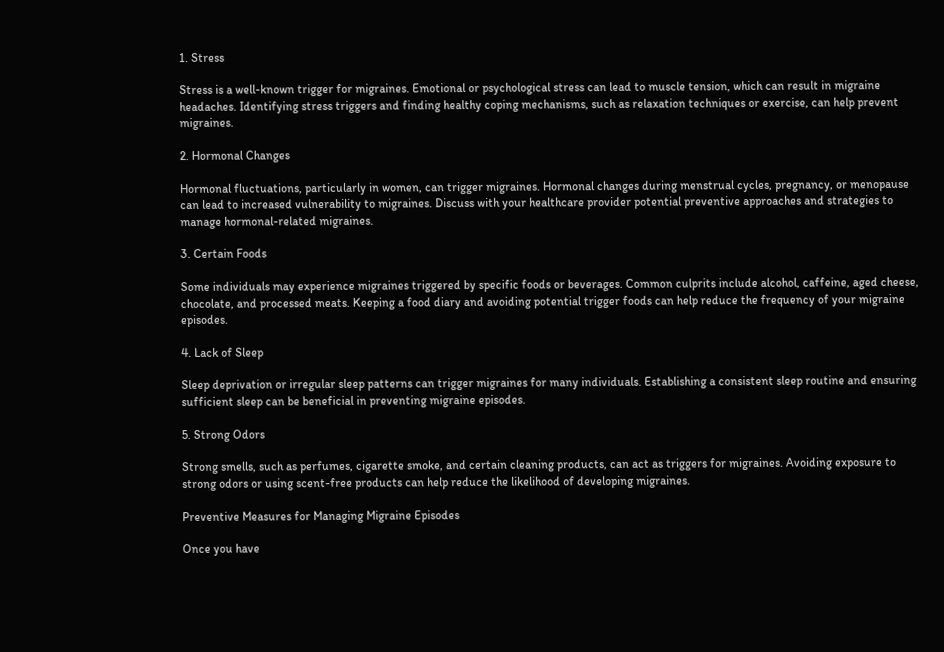1. Stress

Stress is a well-known trigger for migraines. Emotional or psychological stress can lead to muscle tension, which can result in migraine headaches. Identifying stress triggers and finding healthy coping mechanisms, such as relaxation techniques or exercise, can help prevent migraines.

2. Hormonal Changes

Hormonal fluctuations, particularly in women, can trigger migraines. Hormonal changes during menstrual cycles, pregnancy, or menopause can lead to increased vulnerability to migraines. Discuss with your healthcare provider potential preventive approaches and strategies to manage hormonal-related migraines.

3. Certain Foods

Some individuals may experience migraines triggered by specific foods or beverages. Common culprits include alcohol, caffeine, aged cheese, chocolate, and processed meats. Keeping a food diary and avoiding potential trigger foods can help reduce the frequency of your migraine episodes.

4. Lack of Sleep

Sleep deprivation or irregular sleep patterns can trigger migraines for many individuals. Establishing a consistent sleep routine and ensuring sufficient sleep can be beneficial in preventing migraine episodes.

5. Strong Odors

Strong smells, such as perfumes, cigarette smoke, and certain cleaning products, can act as triggers for migraines. Avoiding exposure to strong odors or using scent-free products can help reduce the likelihood of developing migraines.

Preventive Measures for Managing Migraine Episodes

Once you have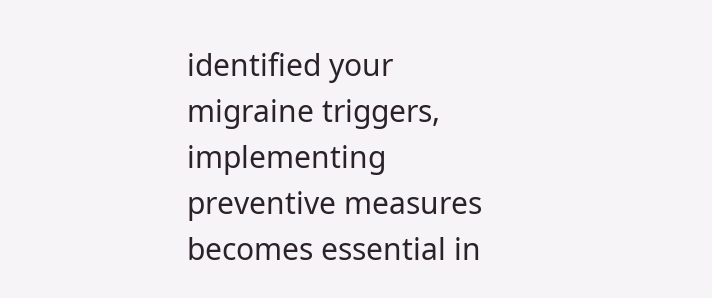identified your migraine triggers, implementing preventive measures becomes essential in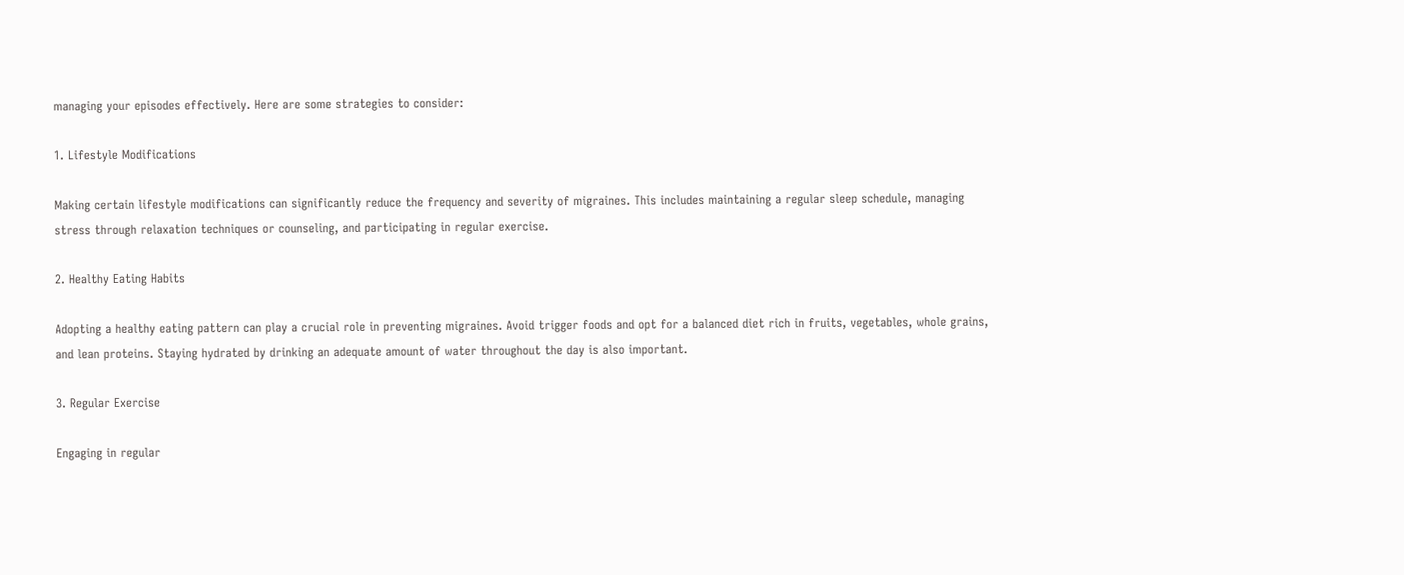managing your episodes effectively. Here are some strategies to consider:

1. Lifestyle Modifications

Making certain lifestyle modifications can significantly reduce the frequency and severity of migraines. This includes maintaining a regular sleep schedule, managing stress through relaxation techniques or counseling, and participating in regular exercise.

2. Healthy Eating Habits

Adopting a healthy eating pattern can play a crucial role in preventing migraines. Avoid trigger foods and opt for a balanced diet rich in fruits, vegetables, whole grains, and lean proteins. Staying hydrated by drinking an adequate amount of water throughout the day is also important.

3. Regular Exercise

Engaging in regular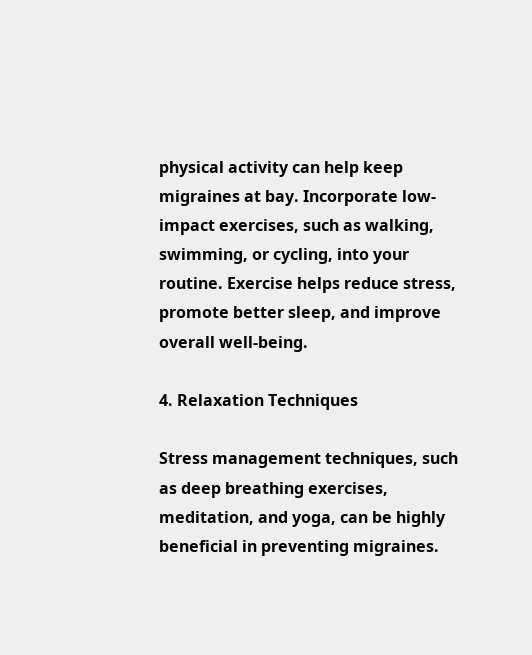physical activity can help keep migraines at bay. Incorporate low-impact exercises, such as walking, swimming, or cycling, into your routine. Exercise helps reduce stress, promote better sleep, and improve overall well-being.

4. Relaxation Techniques

Stress management techniques, such as deep breathing exercises, meditation, and yoga, can be highly beneficial in preventing migraines.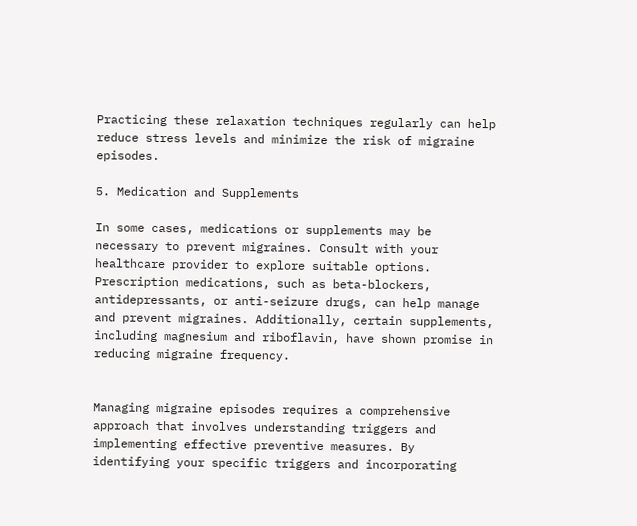Practicing these relaxation techniques regularly can help reduce stress levels and minimize the risk of migraine episodes.

5. Medication and Supplements

In some cases, medications or supplements may be necessary to prevent migraines. Consult with your healthcare provider to explore suitable options. Prescription medications, such as beta-blockers, antidepressants, or anti-seizure drugs, can help manage and prevent migraines. Additionally, certain supplements, including magnesium and riboflavin, have shown promise in reducing migraine frequency.


Managing migraine episodes requires a comprehensive approach that involves understanding triggers and implementing effective preventive measures. By identifying your specific triggers and incorporating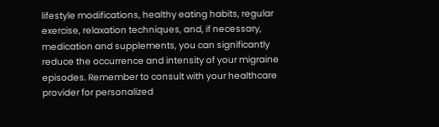lifestyle modifications, healthy eating habits, regular exercise, relaxation techniques, and, if necessary, medication and supplements, you can significantly reduce the occurrence and intensity of your migraine episodes. Remember to consult with your healthcare provider for personalized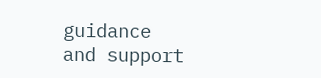guidance and support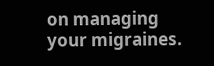on managing your migraines.